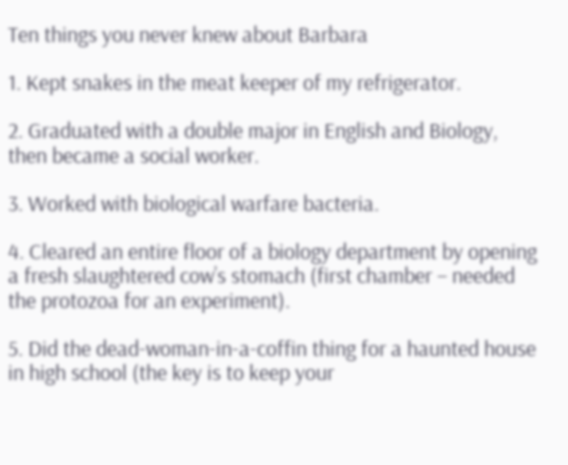Ten things you never knew about Barbara

1. Kept snakes in the meat keeper of my refrigerator.

2. Graduated with a double major in English and Biology, then became a social worker.

3. Worked with biological warfare bacteria.

4. Cleared an entire floor of a biology department by opening a fresh slaughtered cow’s stomach (first chamber – needed the protozoa for an experiment).

5. Did the dead-woman-in-a-coffin thing for a haunted house in high school (the key is to keep your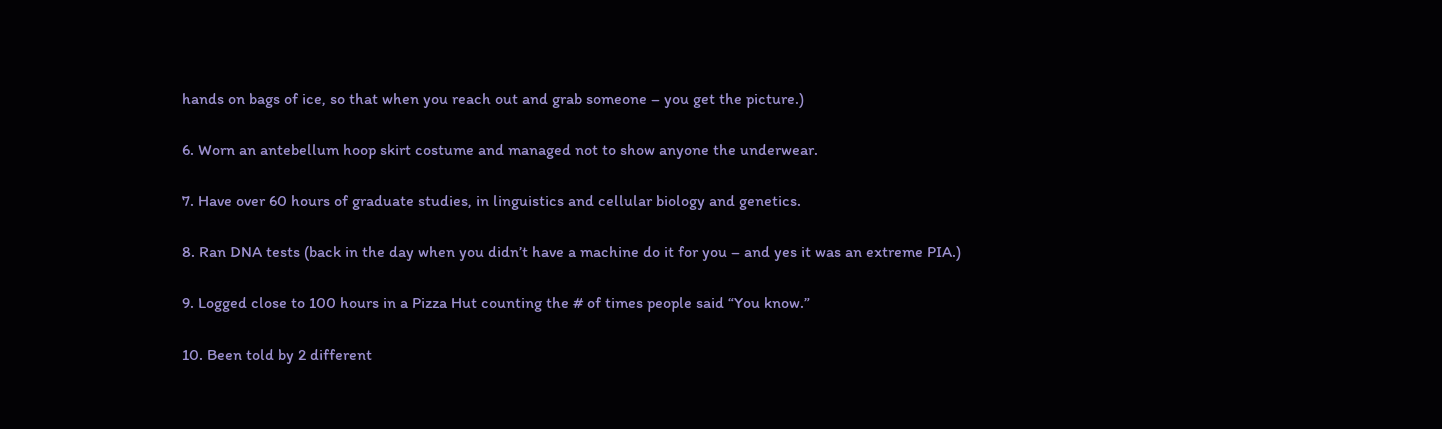hands on bags of ice, so that when you reach out and grab someone – you get the picture.)

6. Worn an antebellum hoop skirt costume and managed not to show anyone the underwear.

7. Have over 60 hours of graduate studies, in linguistics and cellular biology and genetics.

8. Ran DNA tests (back in the day when you didn’t have a machine do it for you – and yes it was an extreme PIA.)

9. Logged close to 100 hours in a Pizza Hut counting the # of times people said “You know.”

10. Been told by 2 different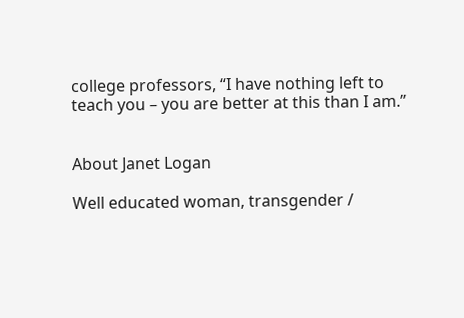college professors, “I have nothing left to teach you – you are better at this than I am.”


About Janet Logan

Well educated woman, transgender /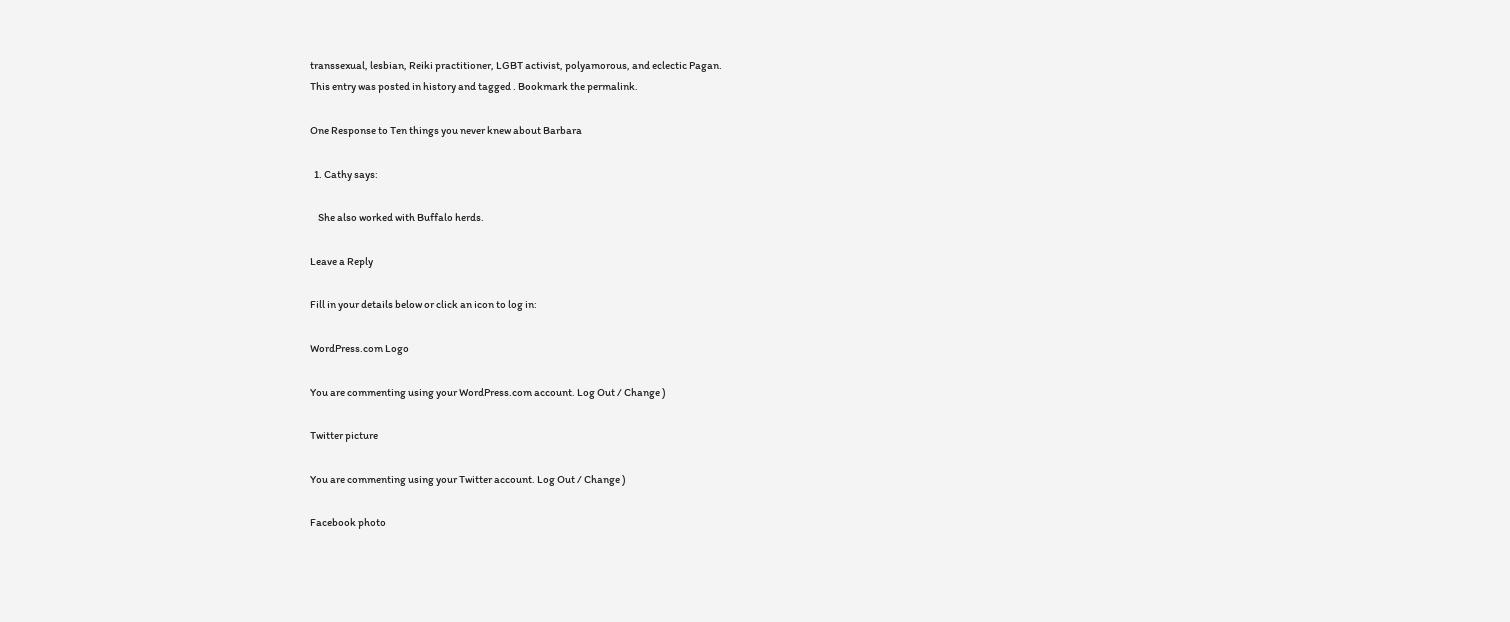transsexual, lesbian, Reiki practitioner, LGBT activist, polyamorous, and eclectic Pagan.
This entry was posted in history and tagged . Bookmark the permalink.

One Response to Ten things you never knew about Barbara

  1. Cathy says:

    She also worked with Buffalo herds.

Leave a Reply

Fill in your details below or click an icon to log in:

WordPress.com Logo

You are commenting using your WordPress.com account. Log Out / Change )

Twitter picture

You are commenting using your Twitter account. Log Out / Change )

Facebook photo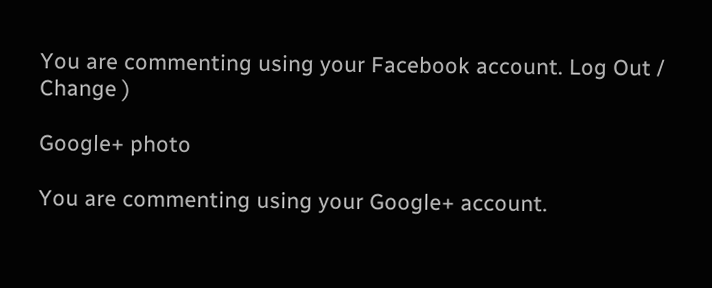You are commenting using your Facebook account. Log Out / Change )

Google+ photo

You are commenting using your Google+ account.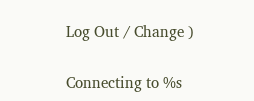Log Out / Change )

Connecting to %s